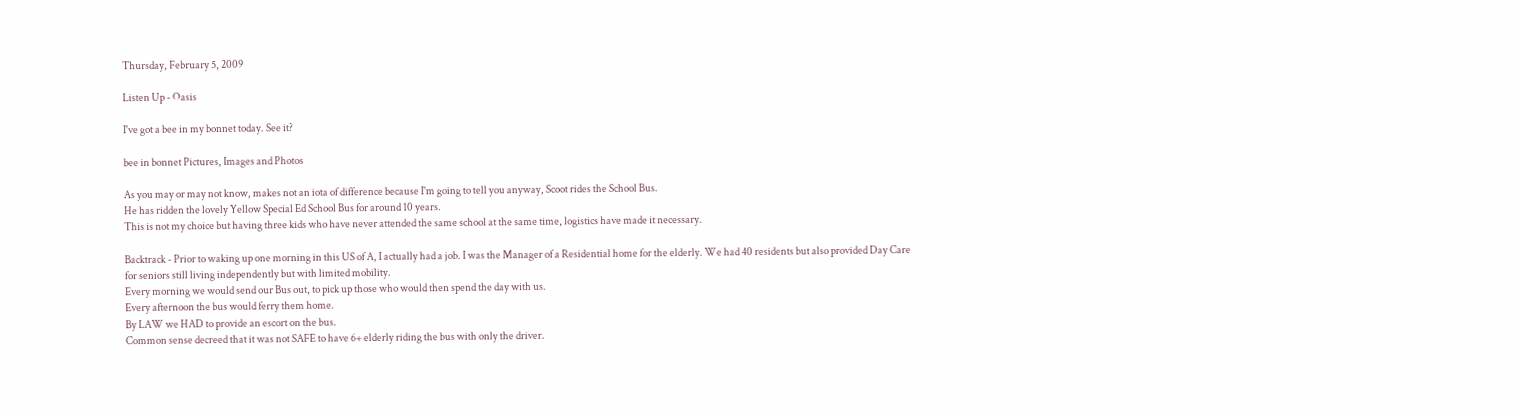Thursday, February 5, 2009

Listen Up - Oasis

I've got a bee in my bonnet today. See it?

bee in bonnet Pictures, Images and Photos

As you may or may not know, makes not an iota of difference because I'm going to tell you anyway, Scoot rides the School Bus.
He has ridden the lovely Yellow Special Ed School Bus for around 10 years.
This is not my choice but having three kids who have never attended the same school at the same time, logistics have made it necessary.

Backtrack - Prior to waking up one morning in this US of A, I actually had a job. I was the Manager of a Residential home for the elderly. We had 40 residents but also provided Day Care for seniors still living independently but with limited mobility.
Every morning we would send our Bus out, to pick up those who would then spend the day with us.
Every afternoon the bus would ferry them home.
By LAW we HAD to provide an escort on the bus.
Common sense decreed that it was not SAFE to have 6+ elderly riding the bus with only the driver.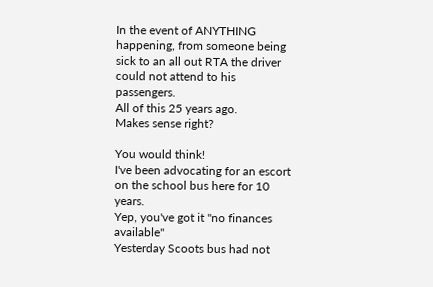In the event of ANYTHING happening, from someone being sick to an all out RTA the driver could not attend to his passengers.
All of this 25 years ago.
Makes sense right?

You would think!
I've been advocating for an escort on the school bus here for 10 years.
Yep, you've got it "no finances available"
Yesterday Scoots bus had not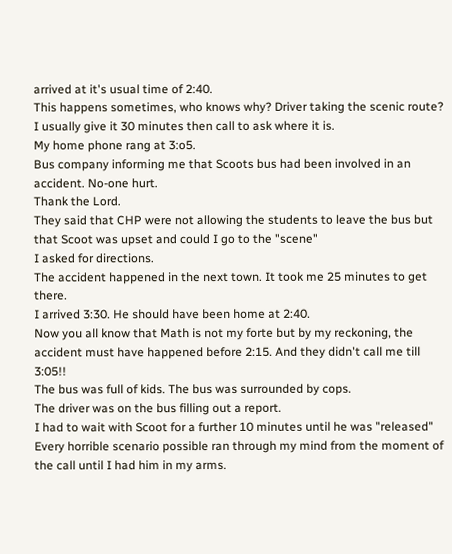arrived at it's usual time of 2:40.
This happens sometimes, who knows why? Driver taking the scenic route?
I usually give it 30 minutes then call to ask where it is.
My home phone rang at 3:o5.
Bus company informing me that Scoots bus had been involved in an accident. No-one hurt.
Thank the Lord.
They said that CHP were not allowing the students to leave the bus but that Scoot was upset and could I go to the "scene"
I asked for directions.
The accident happened in the next town. It took me 25 minutes to get there.
I arrived 3:30. He should have been home at 2:40.
Now you all know that Math is not my forte but by my reckoning, the accident must have happened before 2:15. And they didn't call me till 3:05!!
The bus was full of kids. The bus was surrounded by cops.
The driver was on the bus filling out a report.
I had to wait with Scoot for a further 10 minutes until he was "released"
Every horrible scenario possible ran through my mind from the moment of the call until I had him in my arms.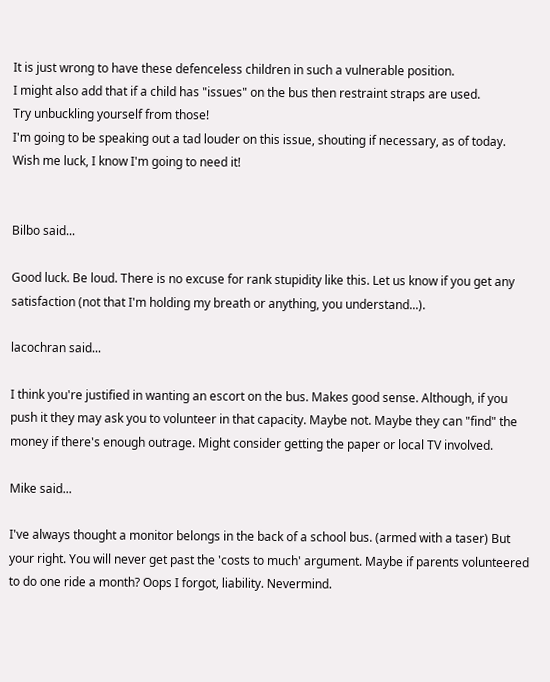It is just wrong to have these defenceless children in such a vulnerable position.
I might also add that if a child has "issues" on the bus then restraint straps are used.
Try unbuckling yourself from those!
I'm going to be speaking out a tad louder on this issue, shouting if necessary, as of today.
Wish me luck, I know I'm going to need it!


Bilbo said...

Good luck. Be loud. There is no excuse for rank stupidity like this. Let us know if you get any satisfaction (not that I'm holding my breath or anything, you understand...).

lacochran said...

I think you're justified in wanting an escort on the bus. Makes good sense. Although, if you push it they may ask you to volunteer in that capacity. Maybe not. Maybe they can "find" the money if there's enough outrage. Might consider getting the paper or local TV involved.

Mike said...

I've always thought a monitor belongs in the back of a school bus. (armed with a taser) But your right. You will never get past the 'costs to much' argument. Maybe if parents volunteered to do one ride a month? Oops I forgot, liability. Nevermind.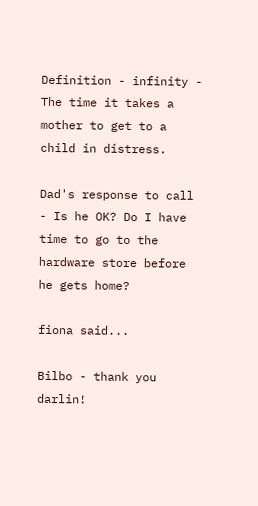Definition - infinity - The time it takes a mother to get to a child in distress.

Dad's response to call - Is he OK? Do I have time to go to the hardware store before he gets home?

fiona said...

Bilbo - thank you darlin!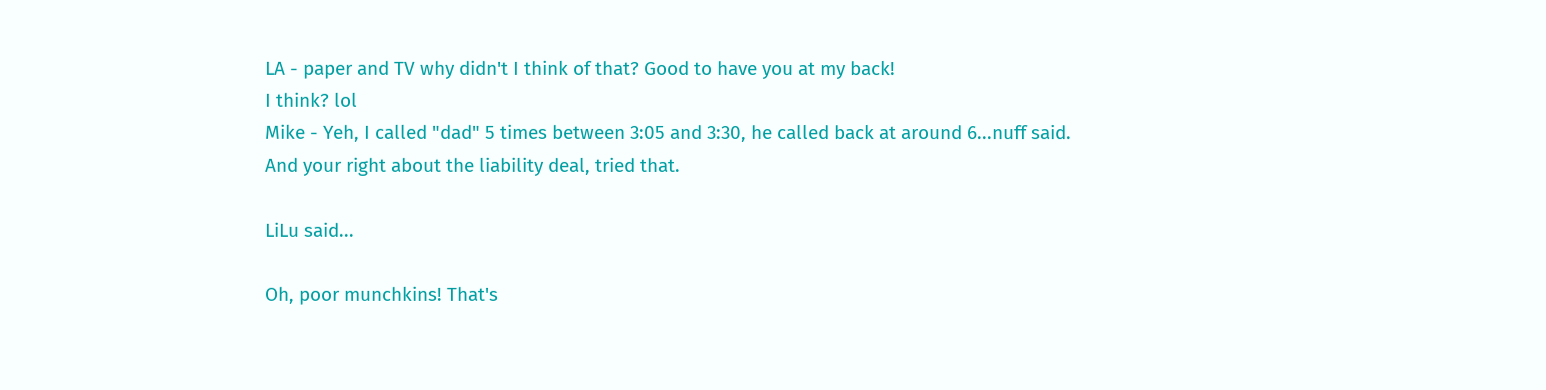LA - paper and TV why didn't I think of that? Good to have you at my back!
I think? lol
Mike - Yeh, I called "dad" 5 times between 3:05 and 3:30, he called back at around 6...nuff said.
And your right about the liability deal, tried that.

LiLu said...

Oh, poor munchkins! That's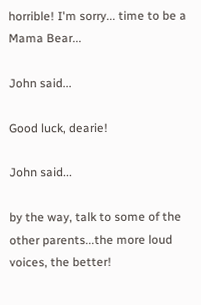horrible! I'm sorry... time to be a Mama Bear...

John said...

Good luck, dearie!

John said...

by the way, talk to some of the other parents...the more loud voices, the better!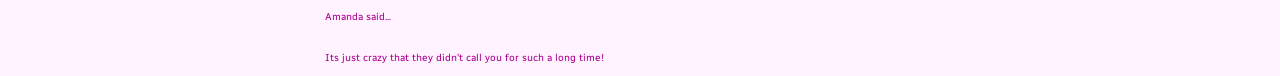Amanda said...

Its just crazy that they didn't call you for such a long time!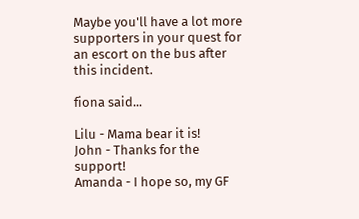Maybe you'll have a lot more supporters in your quest for an escort on the bus after this incident.

fiona said...

Lilu - Mama bear it is!
John - Thanks for the support!
Amanda - I hope so, my GF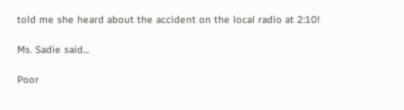told me she heard about the accident on the local radio at 2:10!

Ms. Sadie said...

Poor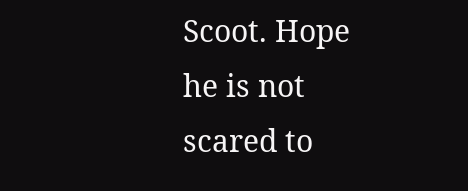Scoot. Hope he is not scared to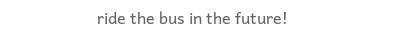ride the bus in the future!